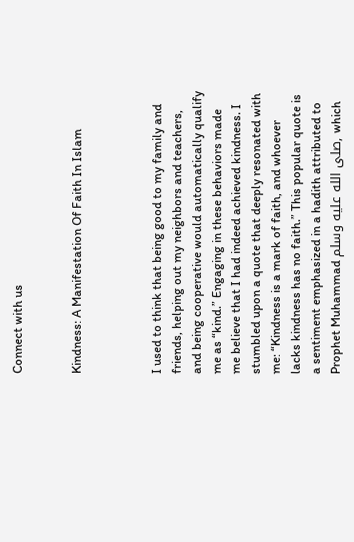Connect with us


Kindness: A Manifestation Of Faith In Islam



I used to think that being good to my family and friends, helping out my neighbors and teachers, and being cooperative would automatically qualify me as “kind.” Engaging in these behaviors made me believe that I had indeed achieved kindness. I stumbled upon a quote that deeply resonated with me: “Kindness is a mark of faith, and whoever lacks kindness has no faith.” This popular quote is a sentiment emphasized in a hadith attributed to Prophet Muhammad صلى الله عليه وسلم, which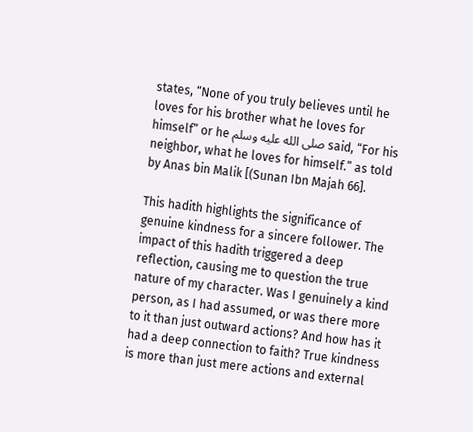states, “None of you truly believes until he loves for his brother what he loves for himself” or he صلى الله عليه وسلم said, “For his neighbor, what he loves for himself.” as told by Anas bin Malik [(Sunan Ibn Majah 66].

This hadith highlights the significance of genuine kindness for a sincere follower. The impact of this hadith triggered a deep reflection, causing me to question the true nature of my character. Was I genuinely a kind person, as I had assumed, or was there more to it than just outward actions? And how has it had a deep connection to faith? True kindness is more than just mere actions and external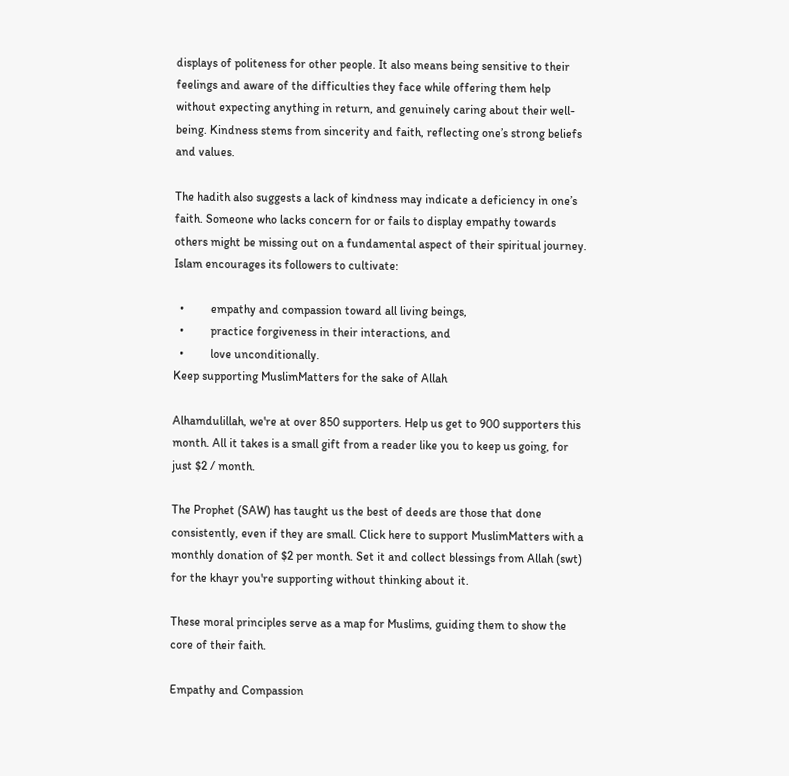displays of politeness for other people. It also means being sensitive to their feelings and aware of the difficulties they face while offering them help without expecting anything in return, and genuinely caring about their well-being. Kindness stems from sincerity and faith, reflecting one’s strong beliefs and values.

The hadith also suggests a lack of kindness may indicate a deficiency in one’s faith. Someone who lacks concern for or fails to display empathy towards others might be missing out on a fundamental aspect of their spiritual journey. Islam encourages its followers to cultivate:

  •         empathy and compassion toward all living beings,
  •         practice forgiveness in their interactions, and
  •         love unconditionally.
Keep supporting MuslimMatters for the sake of Allah

Alhamdulillah, we're at over 850 supporters. Help us get to 900 supporters this month. All it takes is a small gift from a reader like you to keep us going, for just $2 / month.

The Prophet (SAW) has taught us the best of deeds are those that done consistently, even if they are small. Click here to support MuslimMatters with a monthly donation of $2 per month. Set it and collect blessings from Allah (swt) for the khayr you're supporting without thinking about it.

These moral principles serve as a map for Muslims, guiding them to show the core of their faith.

Empathy and Compassion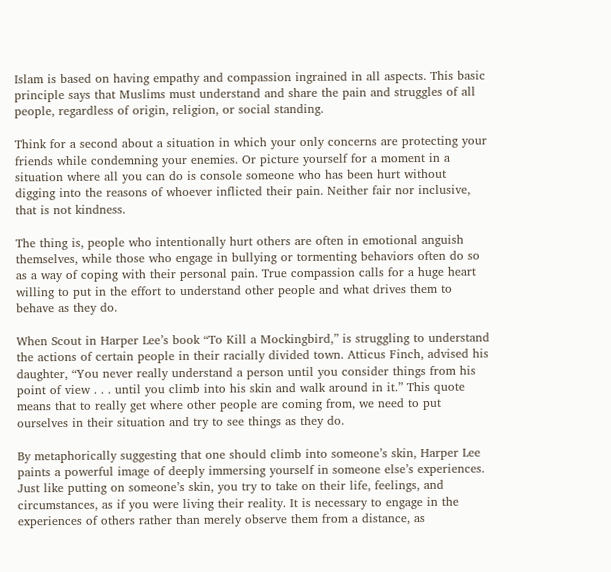Islam is based on having empathy and compassion ingrained in all aspects. This basic principle says that Muslims must understand and share the pain and struggles of all people, regardless of origin, religion, or social standing.

Think for a second about a situation in which your only concerns are protecting your friends while condemning your enemies. Or picture yourself for a moment in a situation where all you can do is console someone who has been hurt without digging into the reasons of whoever inflicted their pain. Neither fair nor inclusive, that is not kindness.

The thing is, people who intentionally hurt others are often in emotional anguish themselves, while those who engage in bullying or tormenting behaviors often do so as a way of coping with their personal pain. True compassion calls for a huge heart willing to put in the effort to understand other people and what drives them to behave as they do.

When Scout in Harper Lee’s book “To Kill a Mockingbird,” is struggling to understand the actions of certain people in their racially divided town. Atticus Finch, advised his daughter, “You never really understand a person until you consider things from his point of view . . . until you climb into his skin and walk around in it.” This quote means that to really get where other people are coming from, we need to put ourselves in their situation and try to see things as they do.

By metaphorically suggesting that one should climb into someone’s skin, Harper Lee paints a powerful image of deeply immersing yourself in someone else’s experiences. Just like putting on someone’s skin, you try to take on their life, feelings, and circumstances, as if you were living their reality. It is necessary to engage in the experiences of others rather than merely observe them from a distance, as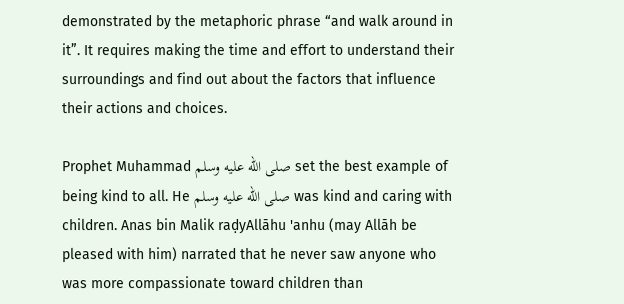demonstrated by the metaphoric phrase “and walk around in it”. It requires making the time and effort to understand their surroundings and find out about the factors that influence their actions and choices.

Prophet Muhammad صلى الله عليه وسلم set the best example of being kind to all. He صلى الله عليه وسلم was kind and caring with children. Anas bin Malik raḍyAllāhu 'anhu (may Allāh be pleased with him) narrated that he never saw anyone who was more compassionate toward children than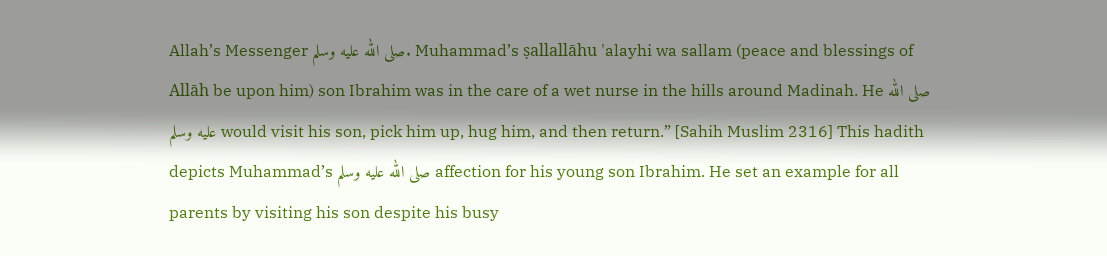Allah’s Messenger صلى الله عليه وسلم. Muhammad’s ṣallallāhu 'alayhi wa sallam (peace and blessings of Allāh be upon him) son Ibrahim was in the care of a wet nurse in the hills around Madinah. He صلى الله عليه وسلم would visit his son, pick him up, hug him, and then return.” [Sahih Muslim 2316] This hadith depicts Muhammad’s صلى الله عليه وسلم affection for his young son Ibrahim. He set an example for all parents by visiting his son despite his busy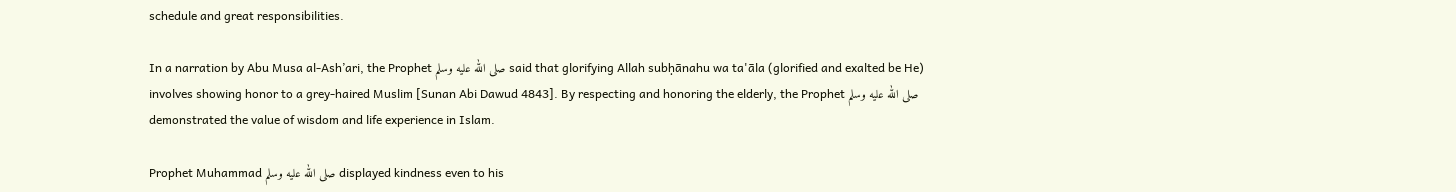schedule and great responsibilities.

In a narration by Abu Musa al-Ash’ari, the Prophet صلى الله عليه وسلم said that glorifying Allah subḥānahu wa ta'āla (glorified and exalted be He) involves showing honor to a grey-haired Muslim [Sunan Abi Dawud 4843]. By respecting and honoring the elderly, the Prophet صلى الله عليه وسلم demonstrated the value of wisdom and life experience in Islam.

Prophet Muhammad صلى الله عليه وسلم displayed kindness even to his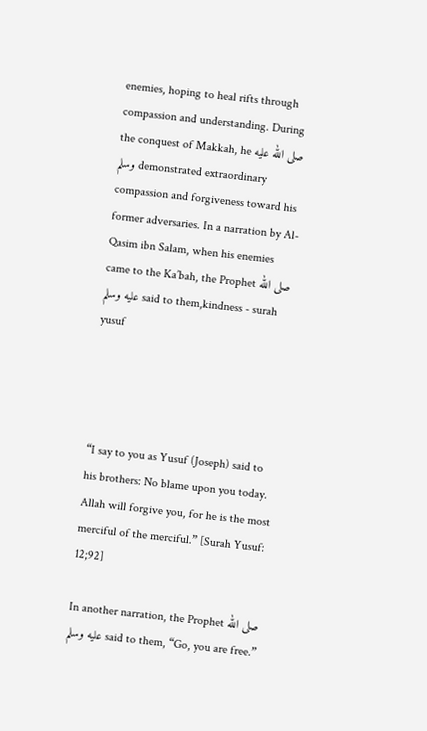enemies, hoping to heal rifts through compassion and understanding. During the conquest of Makkah, he صلى الله عليه وسلم demonstrated extraordinary compassion and forgiveness toward his former adversaries. In a narration by Al-Qasim ibn Salam, when his enemies came to the Ka’bah, the Prophet صلى الله عليه وسلم said to them,kindness - surah yusuf




“I say to you as Yusuf (Joseph) said to his brothers: No blame upon you today. Allah will forgive you, for he is the most merciful of the merciful.” [Surah Yusuf: 12;92]

In another narration, the Prophet صلى الله عليه وسلم said to them, “Go, you are free.”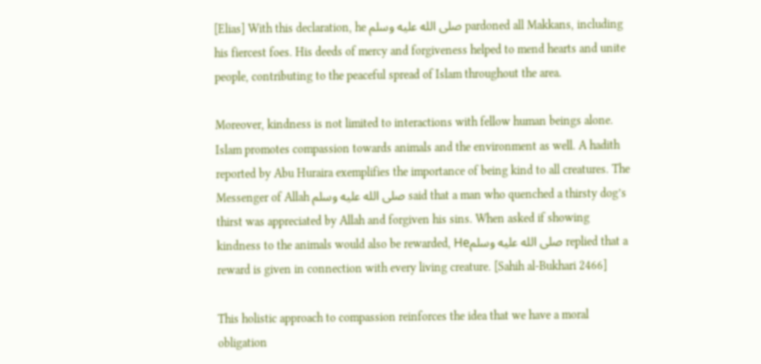[Elias] With this declaration, he صلى الله عليه وسلم pardoned all Makkans, including his fiercest foes. His deeds of mercy and forgiveness helped to mend hearts and unite people, contributing to the peaceful spread of Islam throughout the area.

Moreover, kindness is not limited to interactions with fellow human beings alone. Islam promotes compassion towards animals and the environment as well. A hadith reported by Abu Huraira exemplifies the importance of being kind to all creatures. The Messenger of Allah صلى الله عليه وسلم said that a man who quenched a thirsty dog’s thirst was appreciated by Allah and forgiven his sins. When asked if showing kindness to the animals would also be rewarded, Heصلى الله عليه وسلم replied that a reward is given in connection with every living creature. [Sahih al-Bukhari 2466]

This holistic approach to compassion reinforces the idea that we have a moral obligation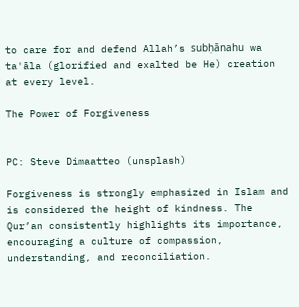to care for and defend Allah’s subḥānahu wa ta'āla (glorified and exalted be He) creation at every level.

The Power of Forgiveness


PC: Steve Dimaatteo (unsplash)

Forgiveness is strongly emphasized in Islam and is considered the height of kindness. The Qur’an consistently highlights its importance, encouraging a culture of compassion, understanding, and reconciliation.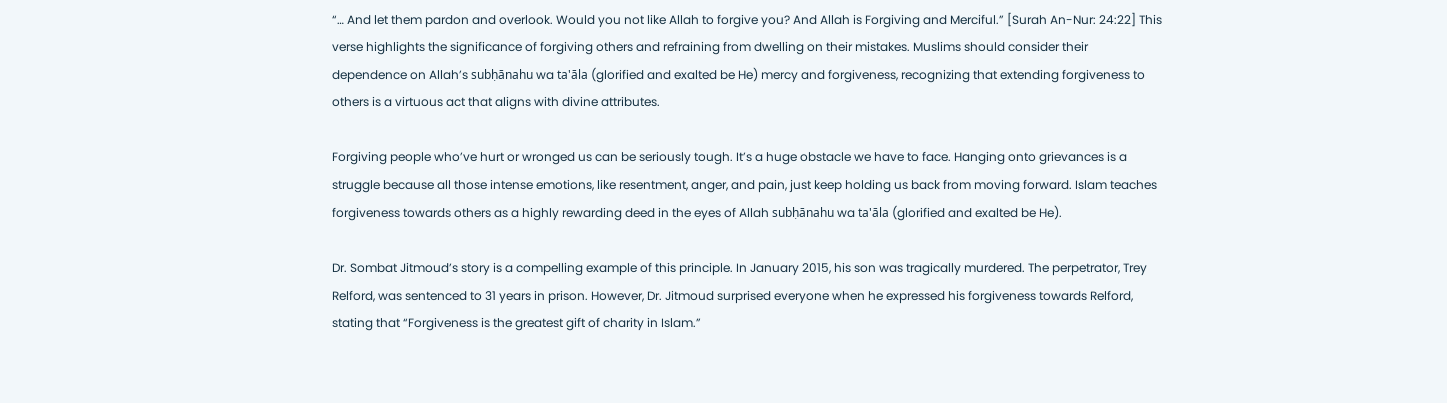“… And let them pardon and overlook. Would you not like Allah to forgive you? And Allah is Forgiving and Merciful.” [Surah An-Nur: 24:22] This verse highlights the significance of forgiving others and refraining from dwelling on their mistakes. Muslims should consider their dependence on Allah’s subḥānahu wa ta'āla (glorified and exalted be He) mercy and forgiveness, recognizing that extending forgiveness to others is a virtuous act that aligns with divine attributes.

Forgiving people who’ve hurt or wronged us can be seriously tough. It’s a huge obstacle we have to face. Hanging onto grievances is a struggle because all those intense emotions, like resentment, anger, and pain, just keep holding us back from moving forward. Islam teaches forgiveness towards others as a highly rewarding deed in the eyes of Allah subḥānahu wa ta'āla (glorified and exalted be He).

Dr. Sombat Jitmoud’s story is a compelling example of this principle. In January 2015, his son was tragically murdered. The perpetrator, Trey Relford, was sentenced to 31 years in prison. However, Dr. Jitmoud surprised everyone when he expressed his forgiveness towards Relford, stating that “Forgiveness is the greatest gift of charity in Islam.”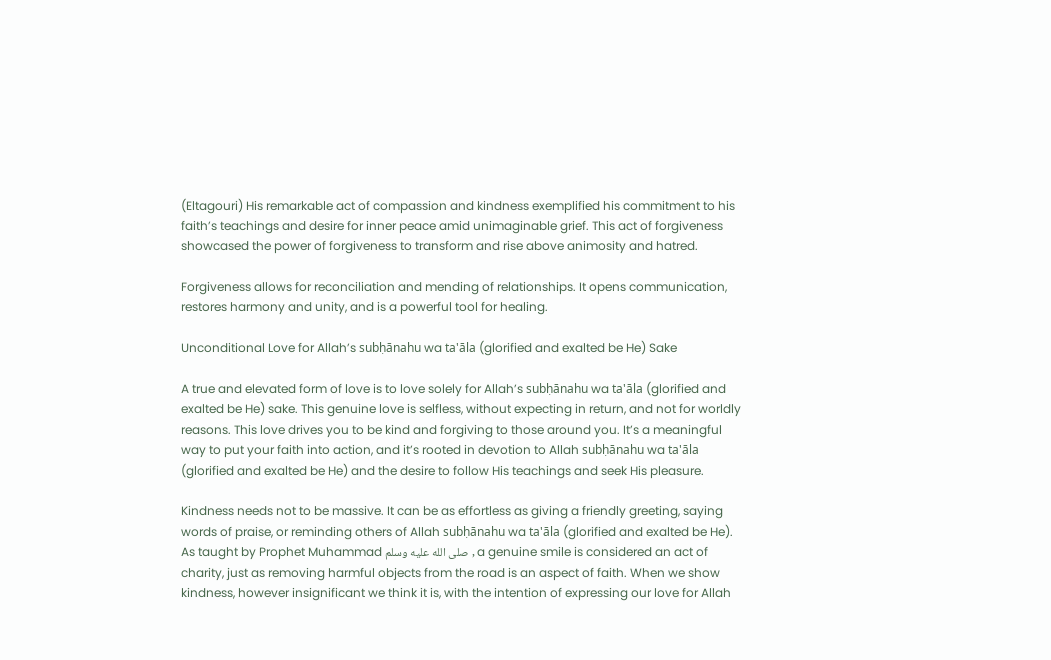(Eltagouri) His remarkable act of compassion and kindness exemplified his commitment to his faith’s teachings and desire for inner peace amid unimaginable grief. This act of forgiveness showcased the power of forgiveness to transform and rise above animosity and hatred.

Forgiveness allows for reconciliation and mending of relationships. It opens communication, restores harmony and unity, and is a powerful tool for healing.

Unconditional Love for Allah’s subḥānahu wa ta'āla (glorified and exalted be He) Sake

A true and elevated form of love is to love solely for Allah’s subḥānahu wa ta'āla (glorified and exalted be He) sake. This genuine love is selfless, without expecting in return, and not for worldly reasons. This love drives you to be kind and forgiving to those around you. It’s a meaningful way to put your faith into action, and it’s rooted in devotion to Allah subḥānahu wa ta'āla (glorified and exalted be He) and the desire to follow His teachings and seek His pleasure.

Kindness needs not to be massive. It can be as effortless as giving a friendly greeting, saying words of praise, or reminding others of Allah subḥānahu wa ta'āla (glorified and exalted be He). As taught by Prophet Muhammad صلى الله عليه وسلم , a genuine smile is considered an act of charity, just as removing harmful objects from the road is an aspect of faith. When we show kindness, however insignificant we think it is, with the intention of expressing our love for Allah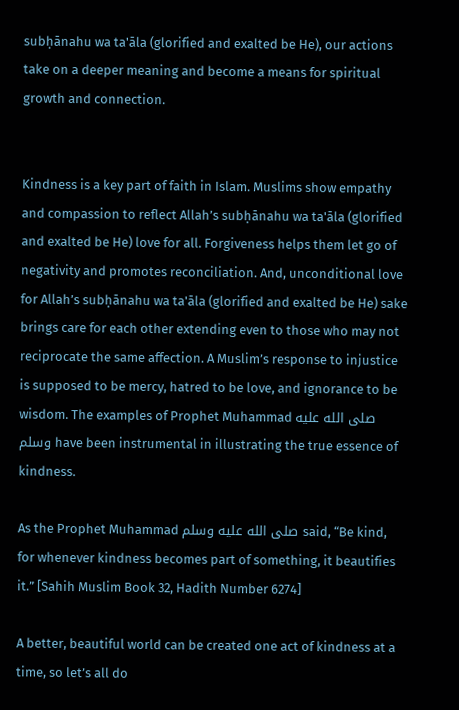subḥānahu wa ta'āla (glorified and exalted be He), our actions take on a deeper meaning and become a means for spiritual growth and connection.


Kindness is a key part of faith in Islam. Muslims show empathy and compassion to reflect Allah’s subḥānahu wa ta'āla (glorified and exalted be He) love for all. Forgiveness helps them let go of negativity and promotes reconciliation. And, unconditional love for Allah’s subḥānahu wa ta'āla (glorified and exalted be He) sake brings care for each other extending even to those who may not reciprocate the same affection. A Muslim’s response to injustice is supposed to be mercy, hatred to be love, and ignorance to be wisdom. The examples of Prophet Muhammad صلى الله عليه وسلم have been instrumental in illustrating the true essence of kindness.

As the Prophet Muhammad صلى الله عليه وسلم said, “Be kind, for whenever kindness becomes part of something, it beautifies it.” [Sahih Muslim Book 32, Hadith Number 6274]

A better, beautiful world can be created one act of kindness at a time, so let’s all do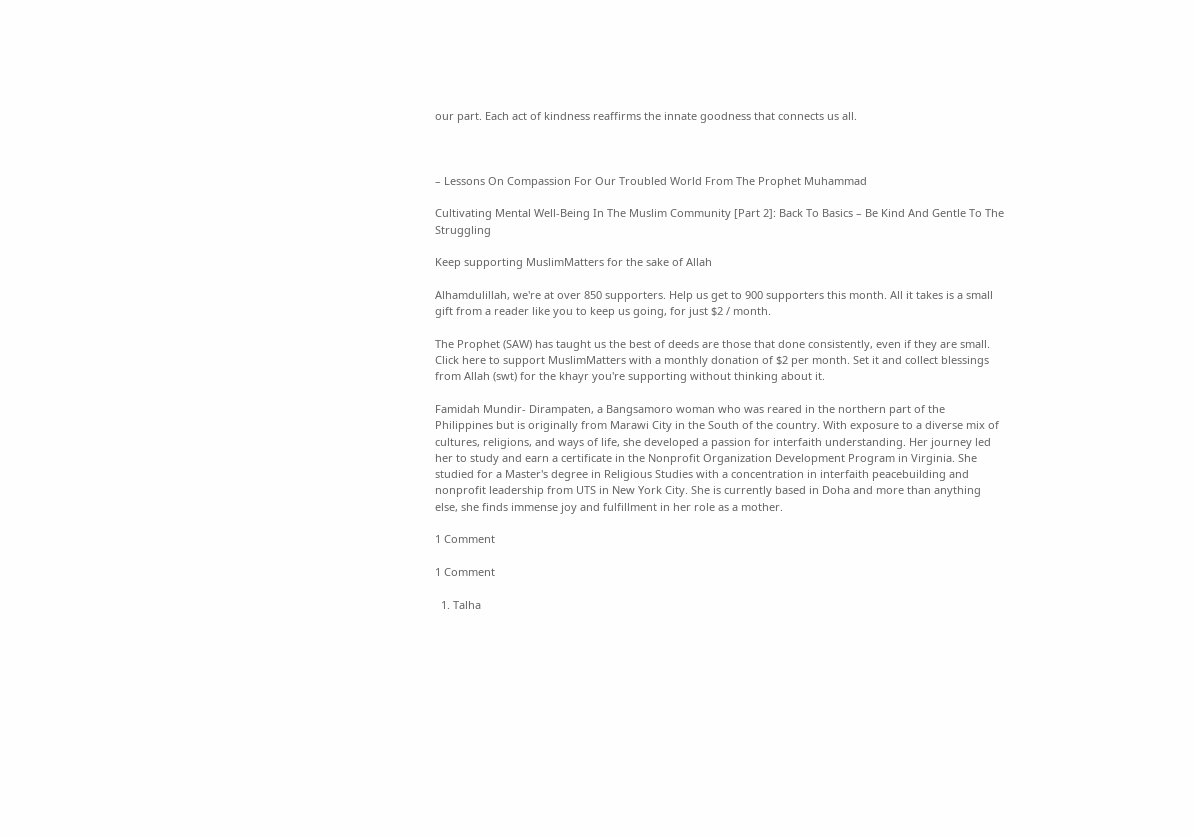our part. Each act of kindness reaffirms the innate goodness that connects us all.



– Lessons On Compassion For Our Troubled World From The Prophet Muhammad

Cultivating Mental Well-Being In The Muslim Community [Part 2]: Back To Basics – Be Kind And Gentle To The Struggling

Keep supporting MuslimMatters for the sake of Allah

Alhamdulillah, we're at over 850 supporters. Help us get to 900 supporters this month. All it takes is a small gift from a reader like you to keep us going, for just $2 / month.

The Prophet (SAW) has taught us the best of deeds are those that done consistently, even if they are small. Click here to support MuslimMatters with a monthly donation of $2 per month. Set it and collect blessings from Allah (swt) for the khayr you're supporting without thinking about it.

Famidah Mundir- Dirampaten, a Bangsamoro woman who was reared in the northern part of the Philippines but is originally from Marawi City in the South of the country. With exposure to a diverse mix of cultures, religions, and ways of life, she developed a passion for interfaith understanding. Her journey led her to study and earn a certificate in the Nonprofit Organization Development Program in Virginia. She studied for a Master's degree in Religious Studies with a concentration in interfaith peacebuilding and nonprofit leadership from UTS in New York City. She is currently based in Doha and more than anything else, she finds immense joy and fulfillment in her role as a mother.

1 Comment

1 Comment

  1. Talha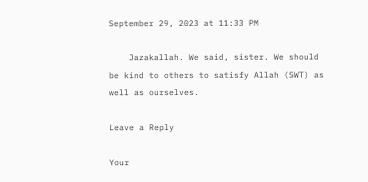September 29, 2023 at 11:33 PM

    Jazakallah. We said, sister. We should be kind to others to satisfy Allah (SWT) as well as ourselves.

Leave a Reply

Your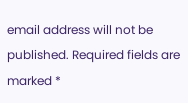email address will not be published. Required fields are marked *